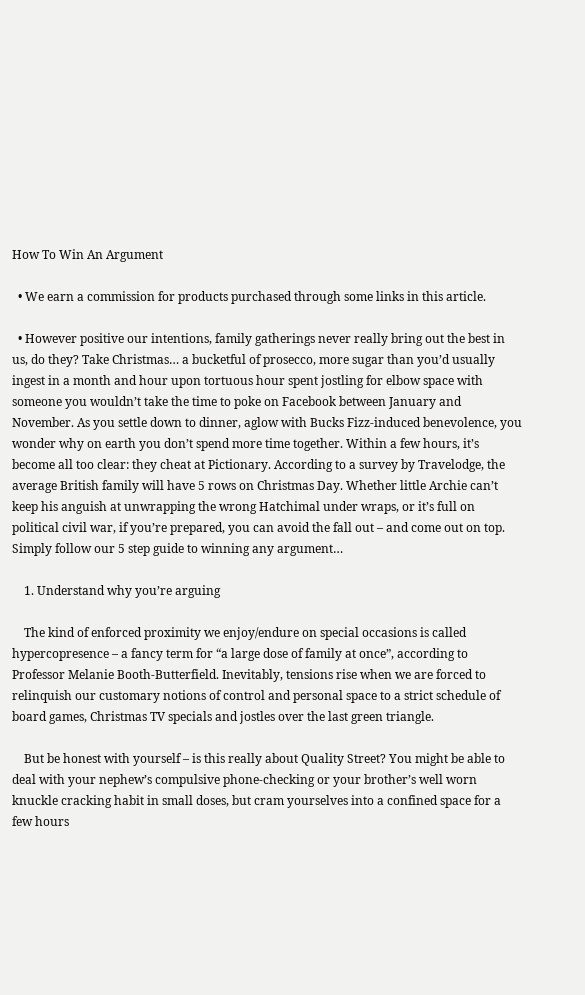How To Win An Argument

  • We earn a commission for products purchased through some links in this article.

  • However positive our intentions, family gatherings never really bring out the best in us, do they? Take Christmas… a bucketful of prosecco, more sugar than you’d usually ingest in a month and hour upon tortuous hour spent jostling for elbow space with someone you wouldn’t take the time to poke on Facebook between January and November. As you settle down to dinner, aglow with Bucks Fizz-induced benevolence, you wonder why on earth you don’t spend more time together. Within a few hours, it’s become all too clear: they cheat at Pictionary. According to a survey by Travelodge, the average British family will have 5 rows on Christmas Day. Whether little Archie can’t keep his anguish at unwrapping the wrong Hatchimal under wraps, or it’s full on political civil war, if you’re prepared, you can avoid the fall out – and come out on top. Simply follow our 5 step guide to winning any argument…

    1. Understand why you’re arguing

    The kind of enforced proximity we enjoy/endure on special occasions is called hypercopresence – a fancy term for “a large dose of family at once”, according to Professor Melanie Booth-Butterfield. Inevitably, tensions rise when we are forced to relinquish our customary notions of control and personal space to a strict schedule of board games, Christmas TV specials and jostles over the last green triangle.

    But be honest with yourself – is this really about Quality Street? You might be able to deal with your nephew’s compulsive phone-checking or your brother’s well worn knuckle cracking habit in small doses, but cram yourselves into a confined space for a few hours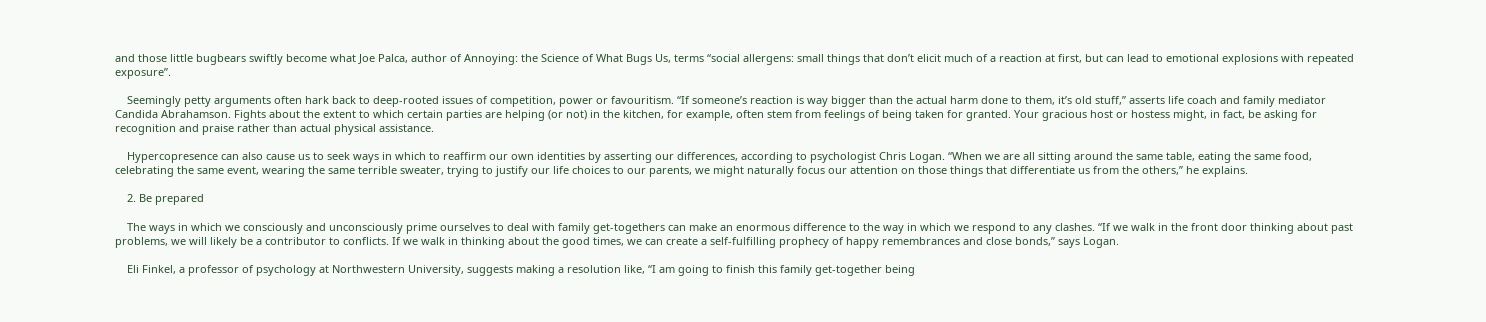and those little bugbears swiftly become what Joe Palca, author of Annoying: the Science of What Bugs Us, terms “social allergens: small things that don’t elicit much of a reaction at first, but can lead to emotional explosions with repeated exposure”.

    Seemingly petty arguments often hark back to deep-rooted issues of competition, power or favouritism. “If someone’s reaction is way bigger than the actual harm done to them, it’s old stuff,” asserts life coach and family mediator Candida Abrahamson. Fights about the extent to which certain parties are helping (or not) in the kitchen, for example, often stem from feelings of being taken for granted. Your gracious host or hostess might, in fact, be asking for recognition and praise rather than actual physical assistance.

    Hypercopresence can also cause us to seek ways in which to reaffirm our own identities by asserting our differences, according to psychologist Chris Logan. “When we are all sitting around the same table, eating the same food, celebrating the same event, wearing the same terrible sweater, trying to justify our life choices to our parents, we might naturally focus our attention on those things that differentiate us from the others,” he explains.

    2. Be prepared

    The ways in which we consciously and unconsciously prime ourselves to deal with family get-togethers can make an enormous difference to the way in which we respond to any clashes. “If we walk in the front door thinking about past problems, we will likely be a contributor to conflicts. If we walk in thinking about the good times, we can create a self-fulfilling prophecy of happy remembrances and close bonds,” says Logan.

    Eli Finkel, a professor of psychology at Northwestern University, suggests making a resolution like, “I am going to finish this family get-together being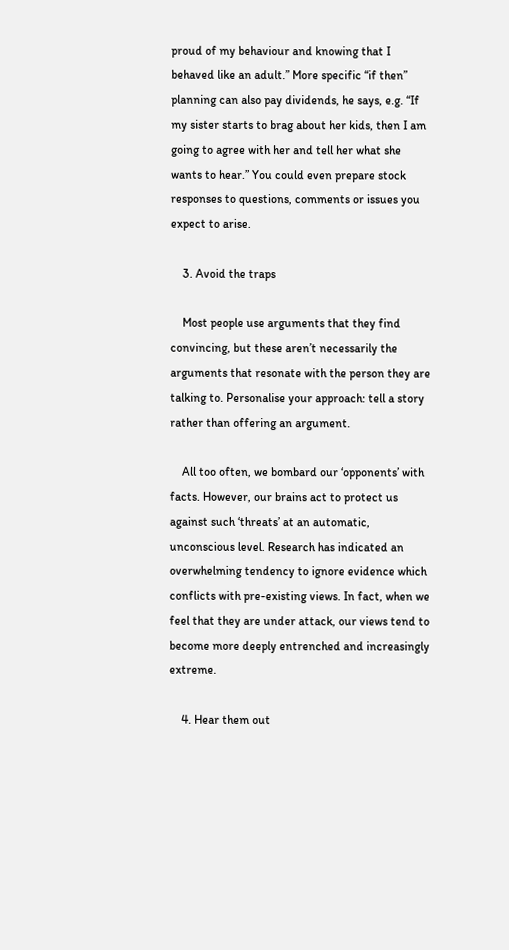proud of my behaviour and knowing that I behaved like an adult.” More specific “if then” planning can also pay dividends, he says, e.g. “If my sister starts to brag about her kids, then I am going to agree with her and tell her what she wants to hear.” You could even prepare stock responses to questions, comments or issues you expect to arise.

    3. Avoid the traps

    Most people use arguments that they find convincing, but these aren’t necessarily the arguments that resonate with the person they are talking to. Personalise your approach: tell a story rather than offering an argument.

    All too often, we bombard our ‘opponents’ with facts. However, our brains act to protect us against such ‘threats’ at an automatic, unconscious level. Research has indicated an overwhelming tendency to ignore evidence which conflicts with pre-existing views. In fact, when we feel that they are under attack, our views tend to become more deeply entrenched and increasingly extreme.

    4. Hear them out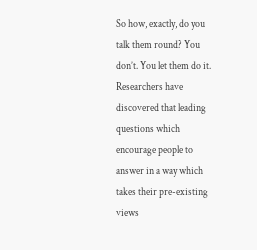So how, exactly, do you talk them round? You don’t. You let them do it. Researchers have discovered that leading questions which encourage people to answer in a way which takes their pre-existing views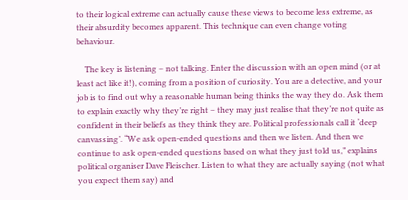to their logical extreme can actually cause these views to become less extreme, as their absurdity becomes apparent. This technique can even change voting behaviour.

    The key is listening – not talking. Enter the discussion with an open mind (or at least act like it!), coming from a position of curiosity. You are a detective, and your job is to find out why a reasonable human being thinks the way they do. Ask them to explain exactly why they’re right – they may just realise that they’re not quite as confident in their beliefs as they think they are. Political professionals call it ‘deep canvassing’. “We ask open-ended questions and then we listen. And then we continue to ask open-ended questions based on what they just told us,” explains political organiser Dave Fleischer. Listen to what they are actually saying (not what you expect them say) and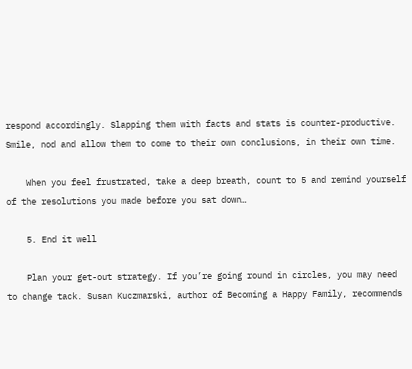respond accordingly. Slapping them with facts and stats is counter-productive. Smile, nod and allow them to come to their own conclusions, in their own time.

    When you feel frustrated, take a deep breath, count to 5 and remind yourself of the resolutions you made before you sat down…

    5. End it well

    Plan your get-out strategy. If you’re going round in circles, you may need to change tack. Susan Kuczmarski, author of Becoming a Happy Family, recommends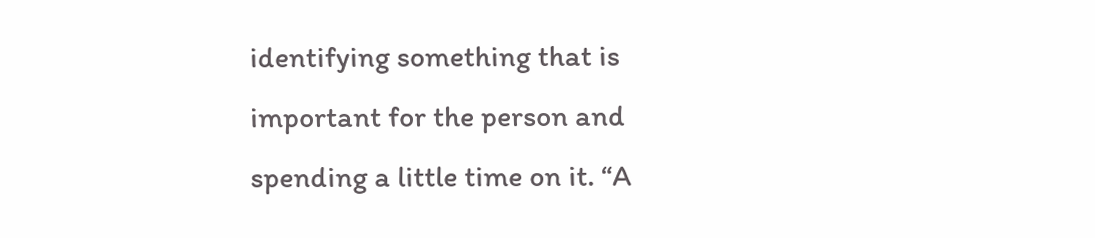identifying something that is important for the person and spending a little time on it. “A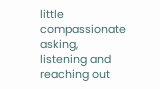little compassionate asking, listening and reaching out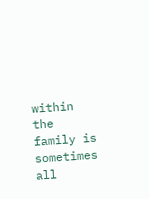within the family is sometimes all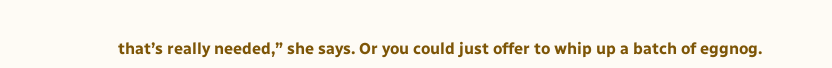that’s really needed,” she says. Or you could just offer to whip up a batch of eggnog.